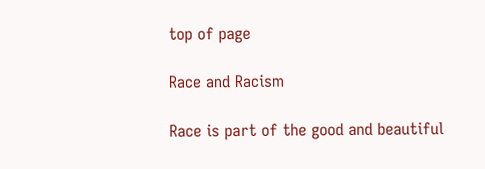top of page

Race and Racism

Race is part of the good and beautiful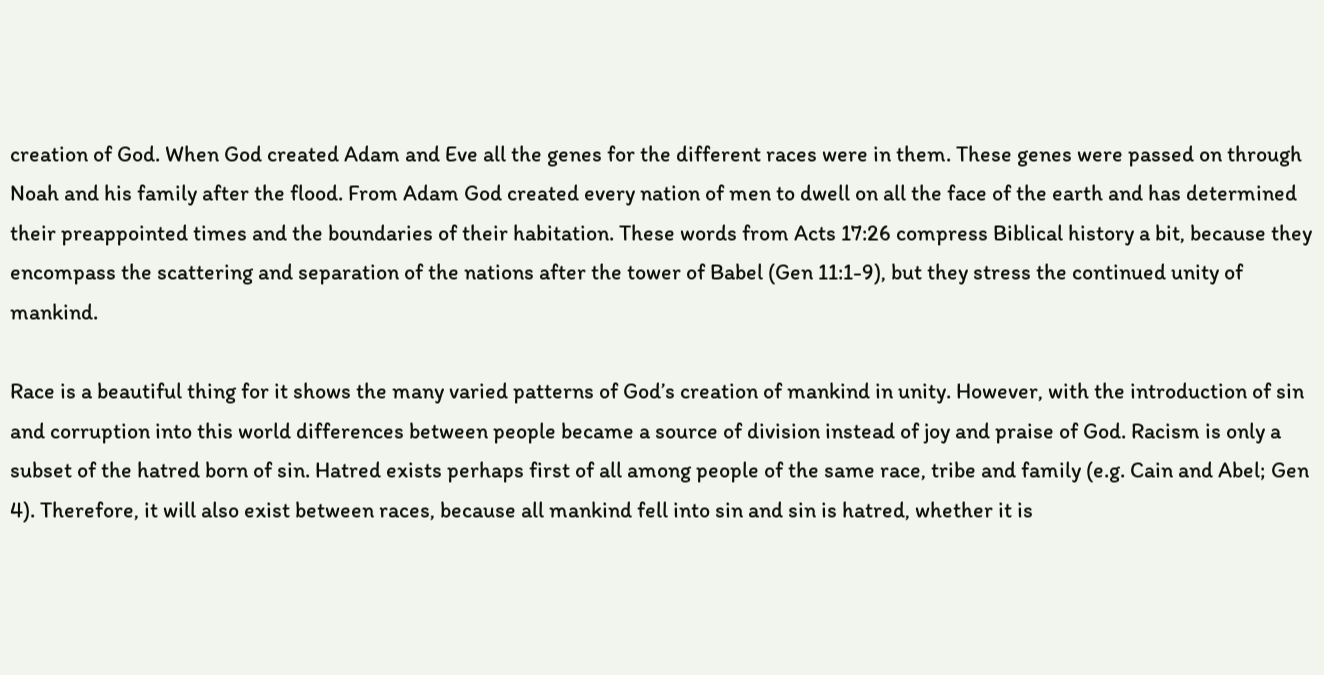creation of God. When God created Adam and Eve all the genes for the different races were in them. These genes were passed on through Noah and his family after the flood. From Adam God created every nation of men to dwell on all the face of the earth and has determined their preappointed times and the boundaries of their habitation. These words from Acts 17:26 compress Biblical history a bit, because they encompass the scattering and separation of the nations after the tower of Babel (Gen 11:1-9), but they stress the continued unity of mankind.

Race is a beautiful thing for it shows the many varied patterns of God’s creation of mankind in unity. However, with the introduction of sin and corruption into this world differences between people became a source of division instead of joy and praise of God. Racism is only a subset of the hatred born of sin. Hatred exists perhaps first of all among people of the same race, tribe and family (e.g. Cain and Abel; Gen 4). Therefore, it will also exist between races, because all mankind fell into sin and sin is hatred, whether it is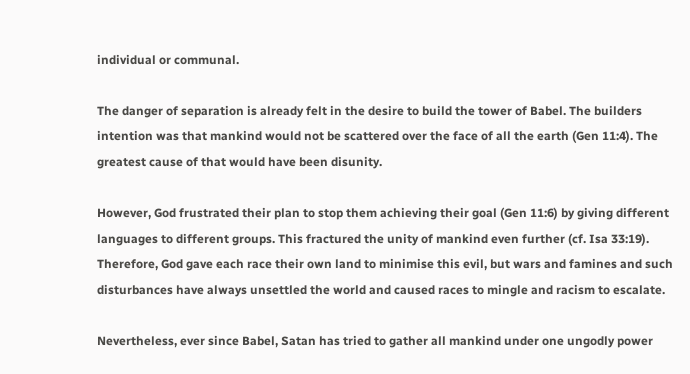individual or communal.

The danger of separation is already felt in the desire to build the tower of Babel. The builders intention was that mankind would not be scattered over the face of all the earth (Gen 11:4). The greatest cause of that would have been disunity.

However, God frustrated their plan to stop them achieving their goal (Gen 11:6) by giving different languages to different groups. This fractured the unity of mankind even further (cf. Isa 33:19). Therefore, God gave each race their own land to minimise this evil, but wars and famines and such disturbances have always unsettled the world and caused races to mingle and racism to escalate.

Nevertheless, ever since Babel, Satan has tried to gather all mankind under one ungodly power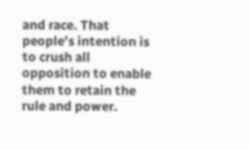and race. That people’s intention is to crush all opposition to enable them to retain the rule and power.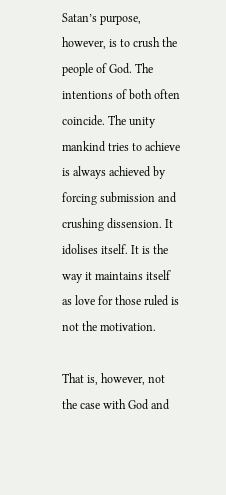Satan’s purpose, however, is to crush the people of God. The intentions of both often coincide. The unity mankind tries to achieve is always achieved by forcing submission and crushing dissension. It idolises itself. It is the way it maintains itself as love for those ruled is not the motivation.

That is, however, not the case with God and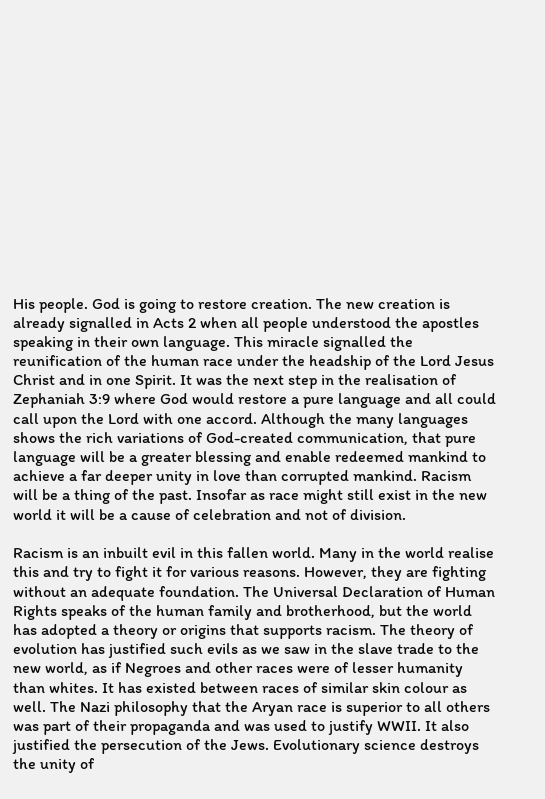His people. God is going to restore creation. The new creation is already signalled in Acts 2 when all people understood the apostles speaking in their own language. This miracle signalled the reunification of the human race under the headship of the Lord Jesus Christ and in one Spirit. It was the next step in the realisation of Zephaniah 3:9 where God would restore a pure language and all could call upon the Lord with one accord. Although the many languages shows the rich variations of God-created communication, that pure language will be a greater blessing and enable redeemed mankind to achieve a far deeper unity in love than corrupted mankind. Racism will be a thing of the past. Insofar as race might still exist in the new world it will be a cause of celebration and not of division.

Racism is an inbuilt evil in this fallen world. Many in the world realise this and try to fight it for various reasons. However, they are fighting without an adequate foundation. The Universal Declaration of Human Rights speaks of the human family and brotherhood, but the world has adopted a theory or origins that supports racism. The theory of evolution has justified such evils as we saw in the slave trade to the new world, as if Negroes and other races were of lesser humanity than whites. It has existed between races of similar skin colour as well. The Nazi philosophy that the Aryan race is superior to all others was part of their propaganda and was used to justify WWII. It also justified the persecution of the Jews. Evolutionary science destroys the unity of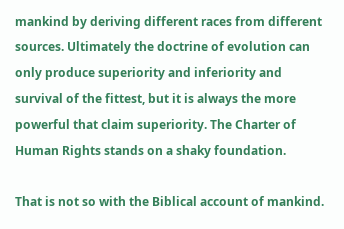mankind by deriving different races from different sources. Ultimately the doctrine of evolution can only produce superiority and inferiority and survival of the fittest, but it is always the more powerful that claim superiority. The Charter of Human Rights stands on a shaky foundation.

That is not so with the Biblical account of mankind.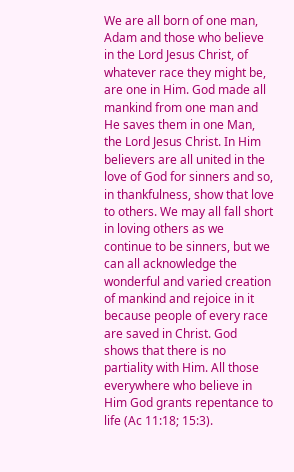We are all born of one man, Adam and those who believe in the Lord Jesus Christ, of whatever race they might be, are one in Him. God made all mankind from one man and He saves them in one Man, the Lord Jesus Christ. In Him believers are all united in the love of God for sinners and so, in thankfulness, show that love to others. We may all fall short in loving others as we continue to be sinners, but we can all acknowledge the wonderful and varied creation of mankind and rejoice in it because people of every race are saved in Christ. God shows that there is no partiality with Him. All those everywhere who believe in Him God grants repentance to life (Ac 11:18; 15:3).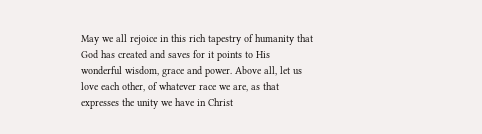May we all rejoice in this rich tapestry of humanity that God has created and saves for it points to His wonderful wisdom, grace and power. Above all, let us love each other, of whatever race we are, as that expresses the unity we have in Christ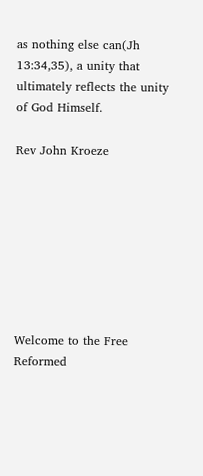as nothing else can(Jh 13:34,35), a unity that ultimately reflects the unity of God Himself.

Rev John Kroeze








Welcome to the Free Reformed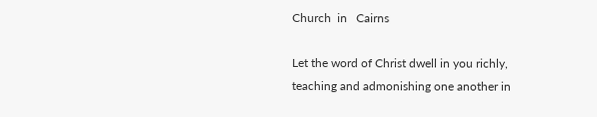Church  in   Cairns

Let the word of Christ dwell in you richly, teaching and admonishing one another in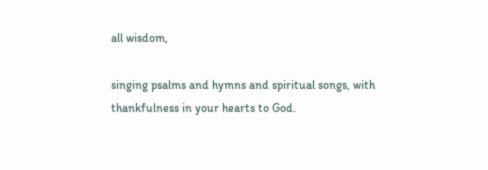all wisdom,

singing psalms and hymns and spiritual songs, with thankfulness in your hearts to God.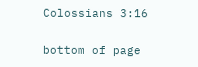Colossians 3:16

bottom of page